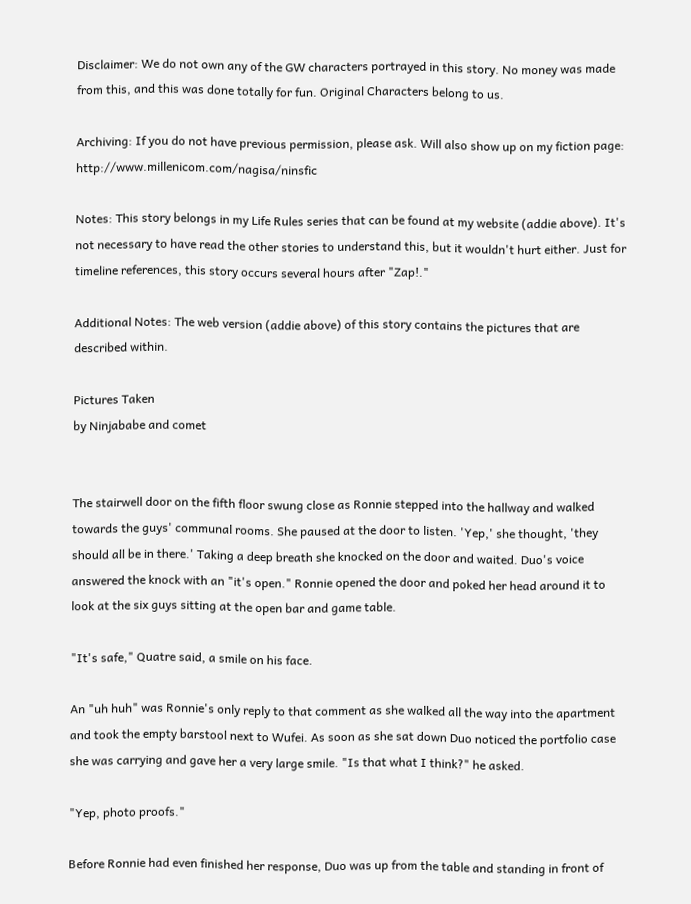Disclaimer: We do not own any of the GW characters portrayed in this story. No money was made from this, and this was done totally for fun. Original Characters belong to us.

Archiving: If you do not have previous permission, please ask. Will also show up on my fiction page: http://www.millenicom.com/nagisa/ninsfic

Notes: This story belongs in my Life Rules series that can be found at my website (addie above). It's not necessary to have read the other stories to understand this, but it wouldn't hurt either. Just for timeline references, this story occurs several hours after "Zap!."

Additional Notes: The web version (addie above) of this story contains the pictures that are described within.

Pictures Taken
by Ninjababe and comet


The stairwell door on the fifth floor swung close as Ronnie stepped into the hallway and walked towards the guys' communal rooms. She paused at the door to listen. 'Yep,' she thought, 'they should all be in there.' Taking a deep breath she knocked on the door and waited. Duo's voice answered the knock with an "it's open." Ronnie opened the door and poked her head around it to look at the six guys sitting at the open bar and game table.

"It's safe," Quatre said, a smile on his face.

An "uh huh" was Ronnie's only reply to that comment as she walked all the way into the apartment and took the empty barstool next to Wufei. As soon as she sat down Duo noticed the portfolio case she was carrying and gave her a very large smile. "Is that what I think?" he asked.

"Yep, photo proofs."

Before Ronnie had even finished her response, Duo was up from the table and standing in front of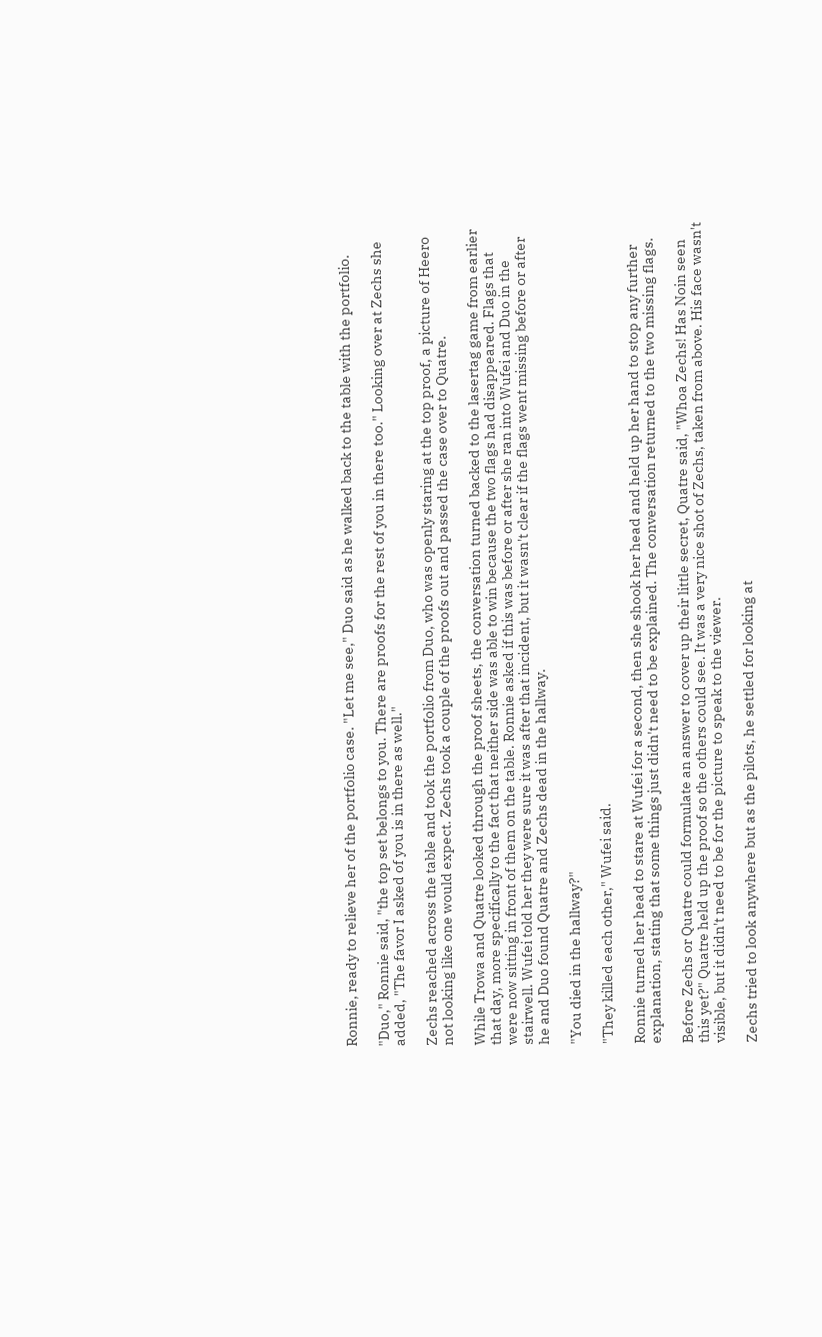Ronnie, ready to relieve her of the portfolio case. "Let me see," Duo said as he walked back to the table with the portfolio.

"Duo," Ronnie said, "the top set belongs to you. There are proofs for the rest of you in there too." Looking over at Zechs she added, "The favor I asked of you is in there as well."

Zechs reached across the table and took the portfolio from Duo, who was openly staring at the top proof, a picture of Heero not looking like one would expect. Zechs took a couple of the proofs out and passed the case over to Quatre.

While Trowa and Quatre looked through the proof sheets, the conversation turned backed to the lasertag game from earlier that day, more specifically to the fact that neither side was able to win because the two flags had disappeared. Flags that were now sitting in front of them on the table. Ronnie asked if this was before or after she ran into Wufei and Duo in the stairwell. Wufei told her they were sure it was after that incident, but it wasn't clear if the flags went missing before or after he and Duo found Quatre and Zechs dead in the hallway.

"You died in the hallway?"

"They killed each other," Wufei said.

Ronnie turned her head to stare at Wufei for a second, then she shook her head and held up her hand to stop any further explanation, stating that some things just didn't need to be explained. The conversation returned to the two missing flags.

Before Zechs or Quatre could formulate an answer to cover up their little secret, Quatre said, "Whoa Zechs! Has Noin seen this yet?" Quatre held up the proof so the others could see. It was a very nice shot of Zechs, taken from above. His face wasn't visible, but it didn't need to be for the picture to speak to the viewer.

Zechs tried to look anywhere but as the pilots, he settled for looking at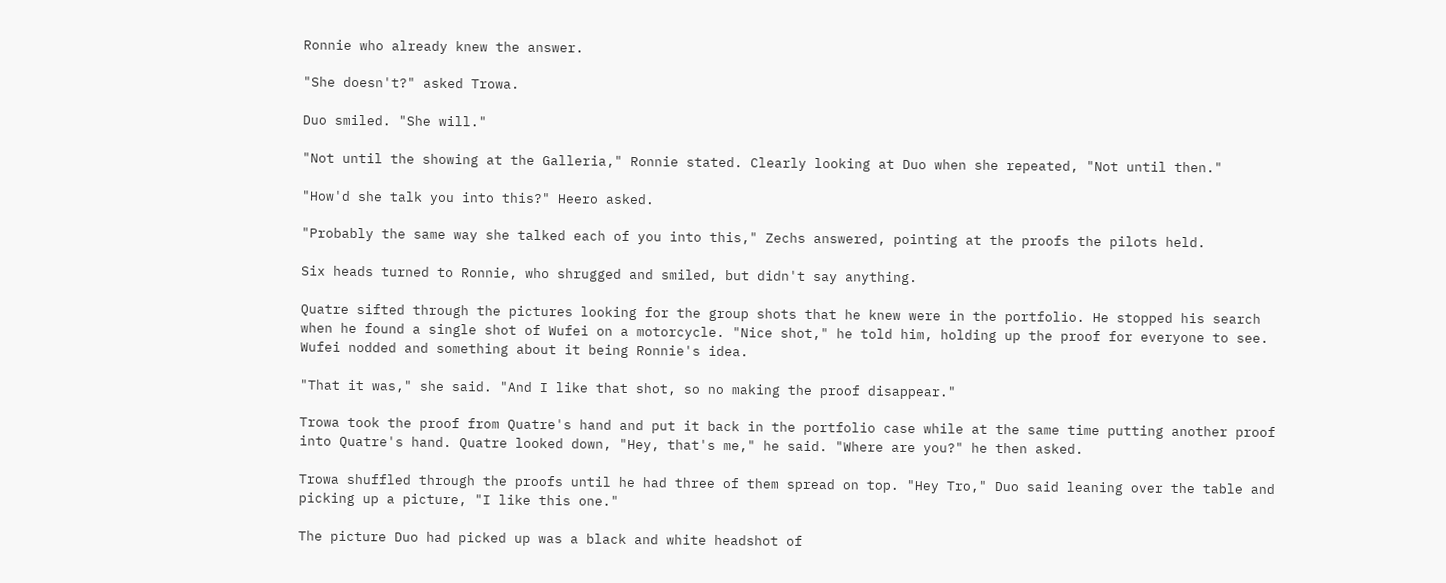Ronnie who already knew the answer.

"She doesn't?" asked Trowa.

Duo smiled. "She will."

"Not until the showing at the Galleria," Ronnie stated. Clearly looking at Duo when she repeated, "Not until then."

"How'd she talk you into this?" Heero asked.

"Probably the same way she talked each of you into this," Zechs answered, pointing at the proofs the pilots held.

Six heads turned to Ronnie, who shrugged and smiled, but didn't say anything.

Quatre sifted through the pictures looking for the group shots that he knew were in the portfolio. He stopped his search when he found a single shot of Wufei on a motorcycle. "Nice shot," he told him, holding up the proof for everyone to see. Wufei nodded and something about it being Ronnie's idea.

"That it was," she said. "And I like that shot, so no making the proof disappear."

Trowa took the proof from Quatre's hand and put it back in the portfolio case while at the same time putting another proof into Quatre's hand. Quatre looked down, "Hey, that's me," he said. "Where are you?" he then asked.

Trowa shuffled through the proofs until he had three of them spread on top. "Hey Tro," Duo said leaning over the table and picking up a picture, "I like this one."

The picture Duo had picked up was a black and white headshot of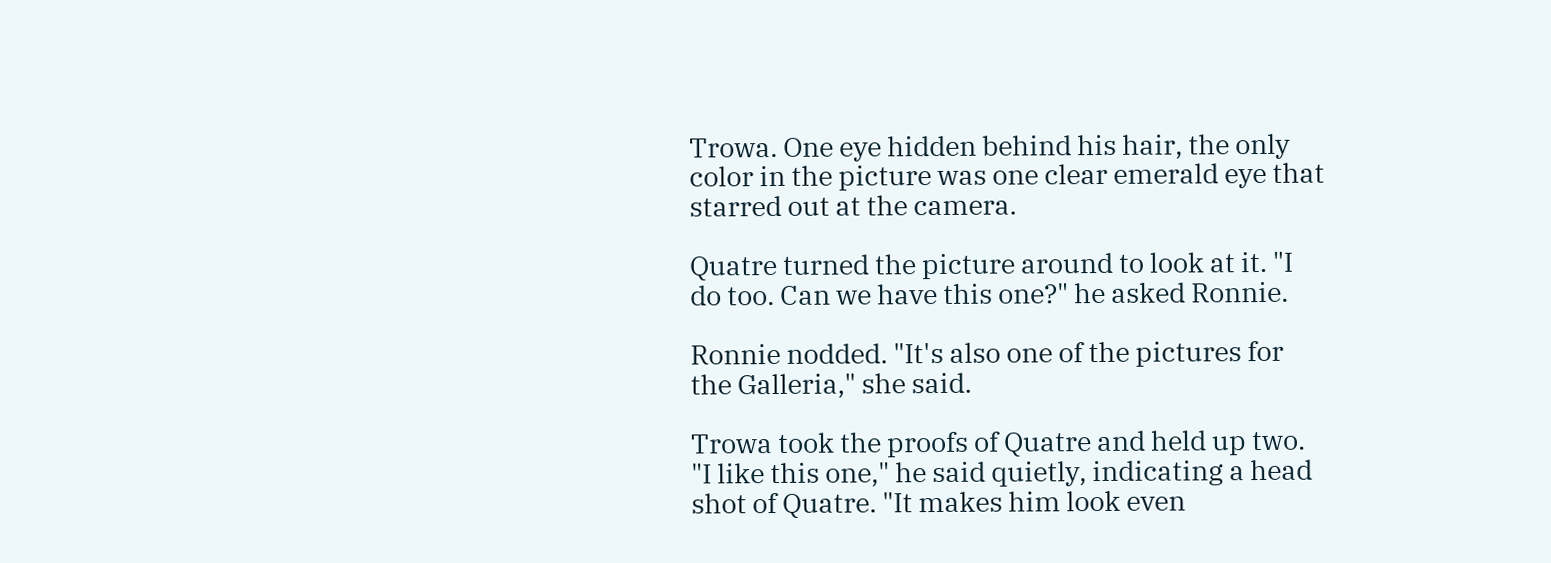Trowa. One eye hidden behind his hair, the only color in the picture was one clear emerald eye that starred out at the camera.

Quatre turned the picture around to look at it. "I do too. Can we have this one?" he asked Ronnie.

Ronnie nodded. "It's also one of the pictures for the Galleria," she said.

Trowa took the proofs of Quatre and held up two. "I like this one," he said quietly, indicating a head shot of Quatre. "It makes him look even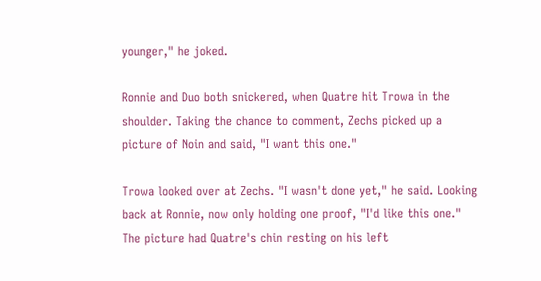younger," he joked.

Ronnie and Duo both snickered, when Quatre hit Trowa in the shoulder. Taking the chance to comment, Zechs picked up a picture of Noin and said, "I want this one."

Trowa looked over at Zechs. "I wasn't done yet," he said. Looking back at Ronnie, now only holding one proof, "I'd like this one." The picture had Quatre's chin resting on his left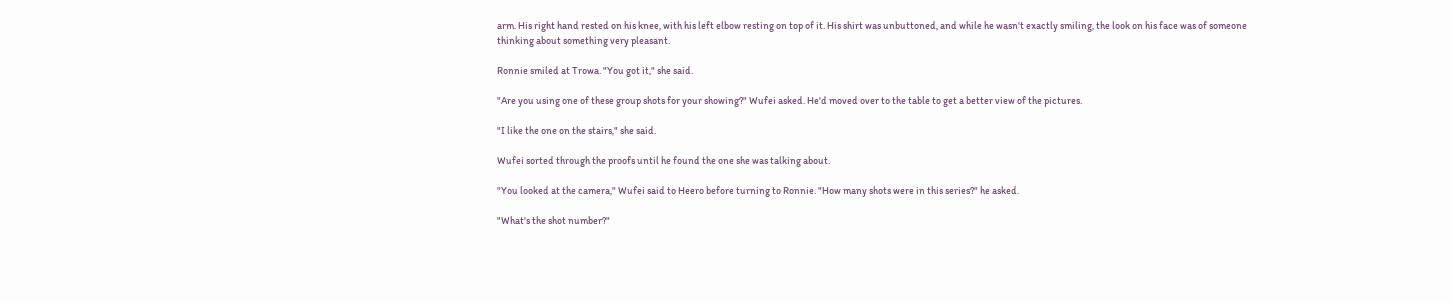arm. His right hand rested on his knee, with his left elbow resting on top of it. His shirt was unbuttoned, and while he wasn't exactly smiling, the look on his face was of someone thinking about something very pleasant.

Ronnie smiled at Trowa. "You got it," she said.

"Are you using one of these group shots for your showing?" Wufei asked. He'd moved over to the table to get a better view of the pictures.

"I like the one on the stairs," she said.

Wufei sorted through the proofs until he found the one she was talking about.

"You looked at the camera," Wufei said to Heero before turning to Ronnie. "How many shots were in this series?" he asked.

"What's the shot number?"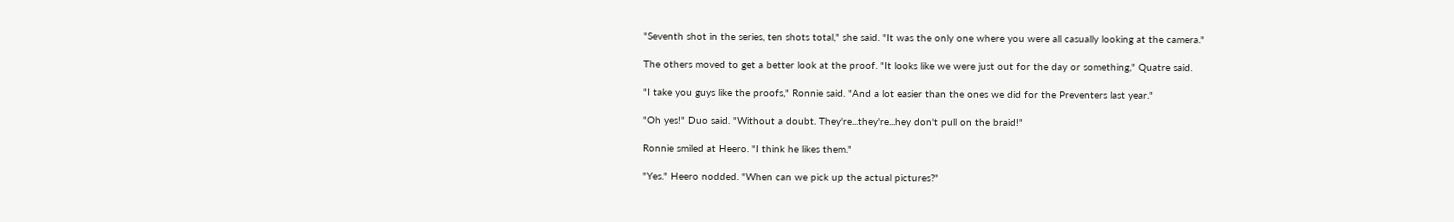"Seventh shot in the series, ten shots total," she said. "It was the only one where you were all casually looking at the camera."

The others moved to get a better look at the proof. "It looks like we were just out for the day or something," Quatre said.

"I take you guys like the proofs," Ronnie said. "And a lot easier than the ones we did for the Preventers last year."

"Oh yes!" Duo said. "Without a doubt. They're...they're...hey don't pull on the braid!"

Ronnie smiled at Heero. "I think he likes them."

"Yes." Heero nodded. "When can we pick up the actual pictures?"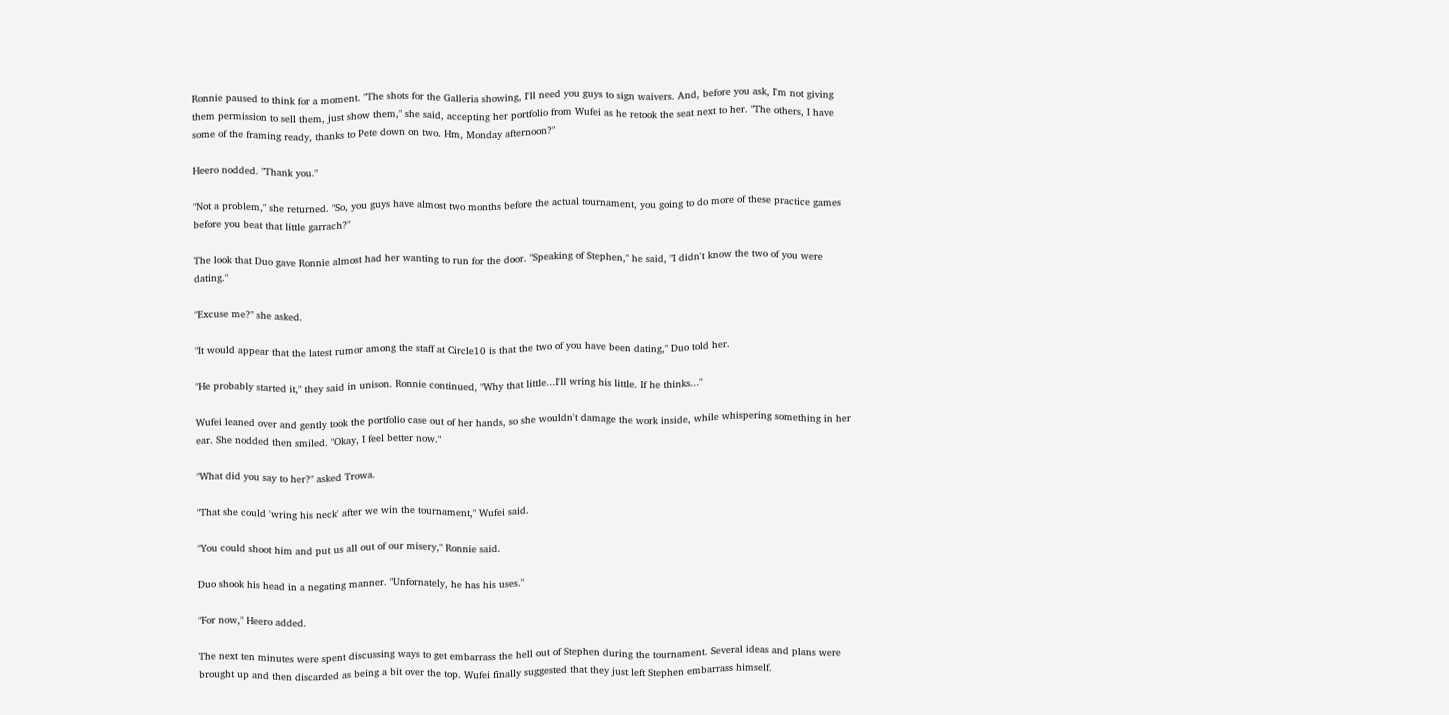Ronnie paused to think for a moment. "The shots for the Galleria showing, I'll need you guys to sign waivers. And, before you ask, I'm not giving them permission to sell them, just show them," she said, accepting her portfolio from Wufei as he retook the seat next to her. "The others, I have some of the framing ready, thanks to Pete down on two. Hm, Monday afternoon?"

Heero nodded. "Thank you."

"Not a problem," she returned. "So, you guys have almost two months before the actual tournament, you going to do more of these practice games before you beat that little garrach?"

The look that Duo gave Ronnie almost had her wanting to run for the door. "Speaking of Stephen," he said, "I didn't know the two of you were dating."

"Excuse me?" she asked.

"It would appear that the latest rumor among the staff at Circle10 is that the two of you have been dating," Duo told her.

"He probably started it," they said in unison. Ronnie continued, "Why that little...I'll wring his little. If he thinks..."

Wufei leaned over and gently took the portfolio case out of her hands, so she wouldn't damage the work inside, while whispering something in her ear. She nodded then smiled. "Okay, I feel better now."

"What did you say to her?" asked Trowa.

"That she could 'wring his neck' after we win the tournament," Wufei said.

"You could shoot him and put us all out of our misery," Ronnie said.

Duo shook his head in a negating manner. "Unfornately, he has his uses."

"For now," Heero added.

The next ten minutes were spent discussing ways to get embarrass the hell out of Stephen during the tournament. Several ideas and plans were brought up and then discarded as being a bit over the top. Wufei finally suggested that they just left Stephen embarrass himself.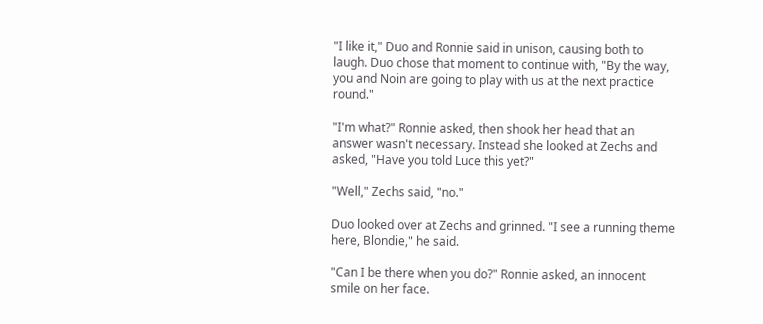"I like it," Duo and Ronnie said in unison, causing both to laugh. Duo chose that moment to continue with, "By the way, you and Noin are going to play with us at the next practice round."

"I'm what?" Ronnie asked, then shook her head that an answer wasn't necessary. Instead she looked at Zechs and asked, "Have you told Luce this yet?"

"Well," Zechs said, "no."

Duo looked over at Zechs and grinned. "I see a running theme here, Blondie," he said.

"Can I be there when you do?" Ronnie asked, an innocent smile on her face.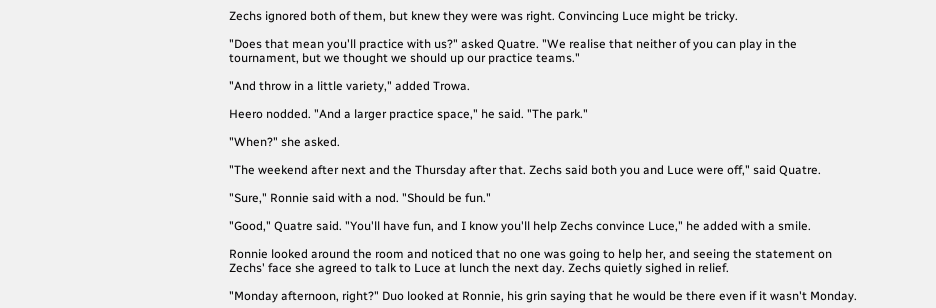Zechs ignored both of them, but knew they were was right. Convincing Luce might be tricky.

"Does that mean you'll practice with us?" asked Quatre. "We realise that neither of you can play in the tournament, but we thought we should up our practice teams."

"And throw in a little variety," added Trowa.

Heero nodded. "And a larger practice space," he said. "The park."

"When?" she asked.

"The weekend after next and the Thursday after that. Zechs said both you and Luce were off," said Quatre.

"Sure," Ronnie said with a nod. "Should be fun."

"Good," Quatre said. "You'll have fun, and I know you'll help Zechs convince Luce," he added with a smile.

Ronnie looked around the room and noticed that no one was going to help her, and seeing the statement on Zechs' face she agreed to talk to Luce at lunch the next day. Zechs quietly sighed in relief.

"Monday afternoon, right?" Duo looked at Ronnie, his grin saying that he would be there even if it wasn't Monday.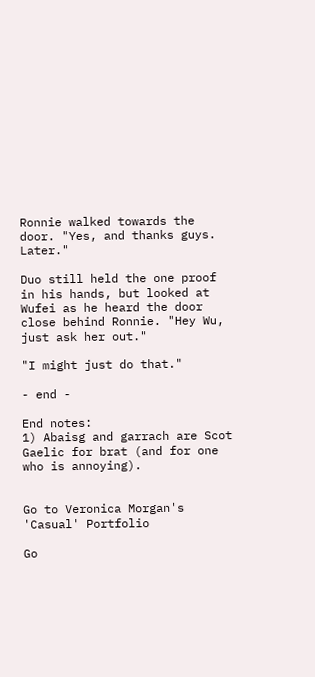Ronnie walked towards the door. "Yes, and thanks guys. Later."

Duo still held the one proof in his hands, but looked at Wufei as he heard the door close behind Ronnie. "Hey Wu, just ask her out."

"I might just do that."

- end -

End notes:
1) Abaisg and garrach are Scot Gaelic for brat (and for one who is annoying).


Go to Veronica Morgan's 'Casual' Portfolio

Go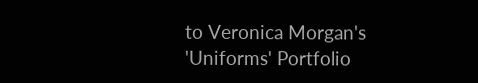to Veronica Morgan's 'Uniforms' Portfolio